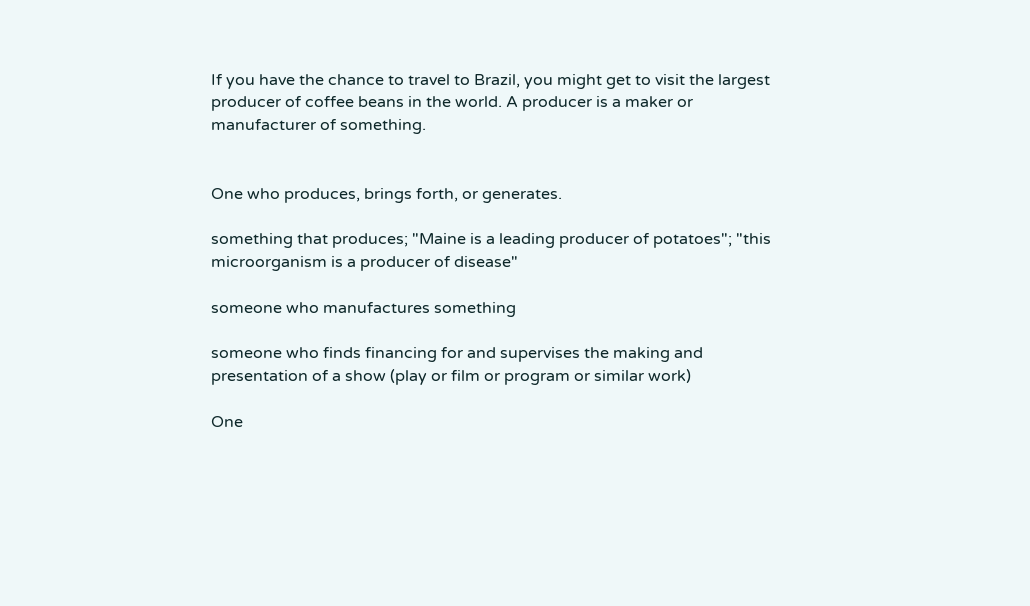If you have the chance to travel to Brazil, you might get to visit the largest producer of coffee beans in the world. A producer is a maker or manufacturer of something.


One who produces, brings forth, or generates.

something that produces; "Maine is a leading producer of potatoes"; "this microorganism is a producer of disease"

someone who manufactures something

someone who finds financing for and supervises the making and presentation of a show (play or film or program or similar work)

One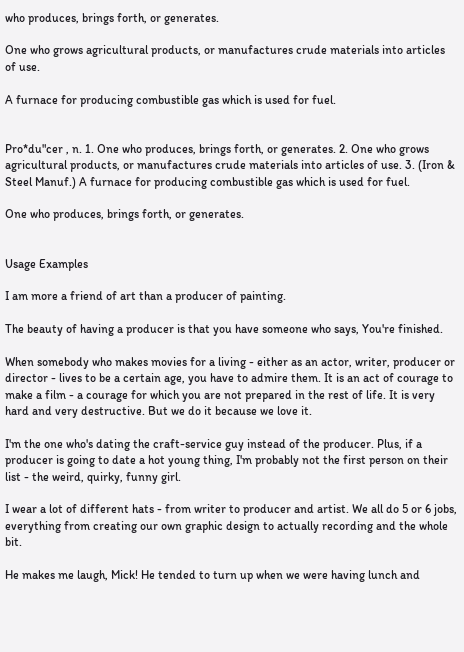who produces, brings forth, or generates.

One who grows agricultural products, or manufactures crude materials into articles of use.

A furnace for producing combustible gas which is used for fuel.


Pro*du"cer , n. 1. One who produces, brings forth, or generates. 2. One who grows agricultural products, or manufactures crude materials into articles of use. 3. (Iron & Steel Manuf.) A furnace for producing combustible gas which is used for fuel.

One who produces, brings forth, or generates.


Usage Examples

I am more a friend of art than a producer of painting.

The beauty of having a producer is that you have someone who says, You're finished.

When somebody who makes movies for a living - either as an actor, writer, producer or director - lives to be a certain age, you have to admire them. It is an act of courage to make a film - a courage for which you are not prepared in the rest of life. It is very hard and very destructive. But we do it because we love it.

I'm the one who's dating the craft-service guy instead of the producer. Plus, if a producer is going to date a hot young thing, I'm probably not the first person on their list - the weird, quirky, funny girl.

I wear a lot of different hats - from writer to producer and artist. We all do 5 or 6 jobs, everything from creating our own graphic design to actually recording and the whole bit.

He makes me laugh, Mick! He tended to turn up when we were having lunch and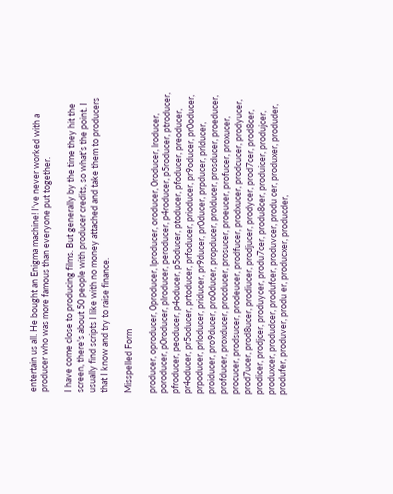entertain us all. He bought an Enigma machine! I've never worked with a producer who was more famous than everyone put together.

I have come close to producing films. But generally by the time they hit the screen, there's about 50 people with producer credits, so what's the point. I usually find scripts I like with no money attached and take them to producers that I know and try to raise finance.

Misspelled Form

producer, oproducer, 0producer, lproducer, oroducer, 0roducer, lroducer, poroducer, p0roducer, plroducer, peroducer, p4roducer, p5roducer, ptroducer, pfroducer, peoducer, p4oducer, p5oducer, ptoducer, pfoducer, preoducer, pr4oducer, pr5oducer, prtoducer, prfoducer, prioducer, pr9oducer, pr0oducer, prpoducer, prloducer, priducer, pr9ducer, pr0ducer, prpducer, prlducer, proiducer, pro9ducer, pro0ducer, propducer, prolducer, prosducer, proeducer, profducer, proxducer, procducer, prosucer, proeucer, profucer, proxucer, procucer, prodsucer, prodeucer, prodfucer, prodxucer, prodcucer, prodyucer, prod7ucer, prod8ucer, prodiucer, prodjucer, prodycer, prod7cer, prod8cer, prodicer, prodjcer, produycer, produ7cer, produ8cer, produicer, produjcer, produxcer, produdcer, produfcer, produvcer, produ cer, produxer, produder, produfer, produver, produ er, producxer, producder,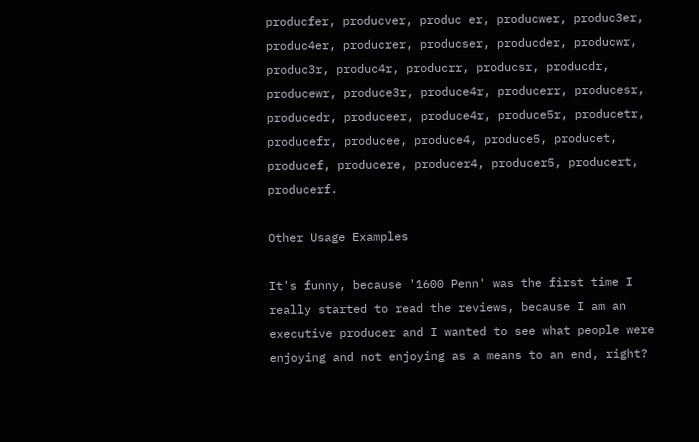producfer, producver, produc er, producwer, produc3er, produc4er, producrer, producser, producder, producwr, produc3r, produc4r, producrr, producsr, producdr, producewr, produce3r, produce4r, producerr, producesr, producedr, produceer, produce4r, produce5r, producetr, producefr, producee, produce4, produce5, producet, producef, producere, producer4, producer5, producert, producerf.

Other Usage Examples

It's funny, because '1600 Penn' was the first time I really started to read the reviews, because I am an executive producer and I wanted to see what people were enjoying and not enjoying as a means to an end, right?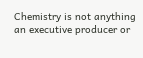Chemistry is not anything an executive producer or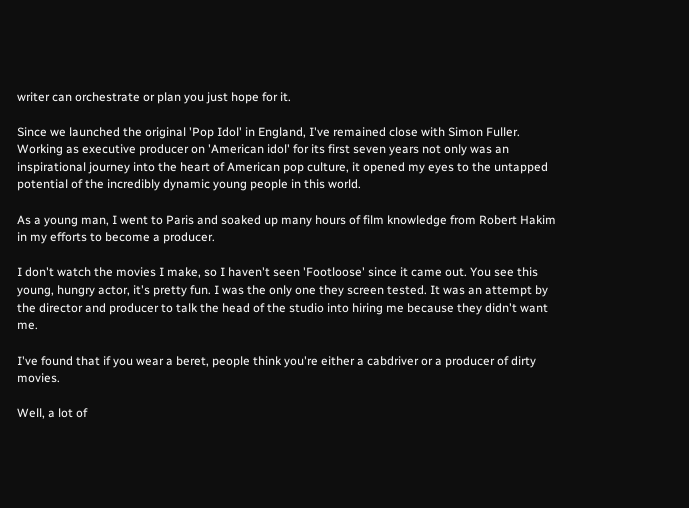writer can orchestrate or plan you just hope for it.

Since we launched the original 'Pop Idol' in England, I've remained close with Simon Fuller. Working as executive producer on 'American idol' for its first seven years not only was an inspirational journey into the heart of American pop culture, it opened my eyes to the untapped potential of the incredibly dynamic young people in this world.

As a young man, I went to Paris and soaked up many hours of film knowledge from Robert Hakim in my efforts to become a producer.

I don't watch the movies I make, so I haven't seen 'Footloose' since it came out. You see this young, hungry actor, it's pretty fun. I was the only one they screen tested. It was an attempt by the director and producer to talk the head of the studio into hiring me because they didn't want me.

I've found that if you wear a beret, people think you're either a cabdriver or a producer of dirty movies.

Well, a lot of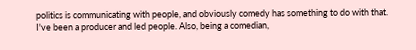politics is communicating with people, and obviously comedy has something to do with that. I've been a producer and led people. Also, being a comedian,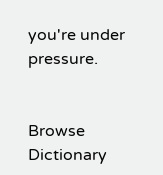you're under pressure.


Browse Dictionary